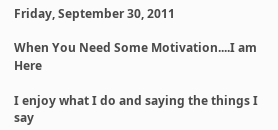Friday, September 30, 2011

When You Need Some Motivation....I am Here

I enjoy what I do and saying the things I say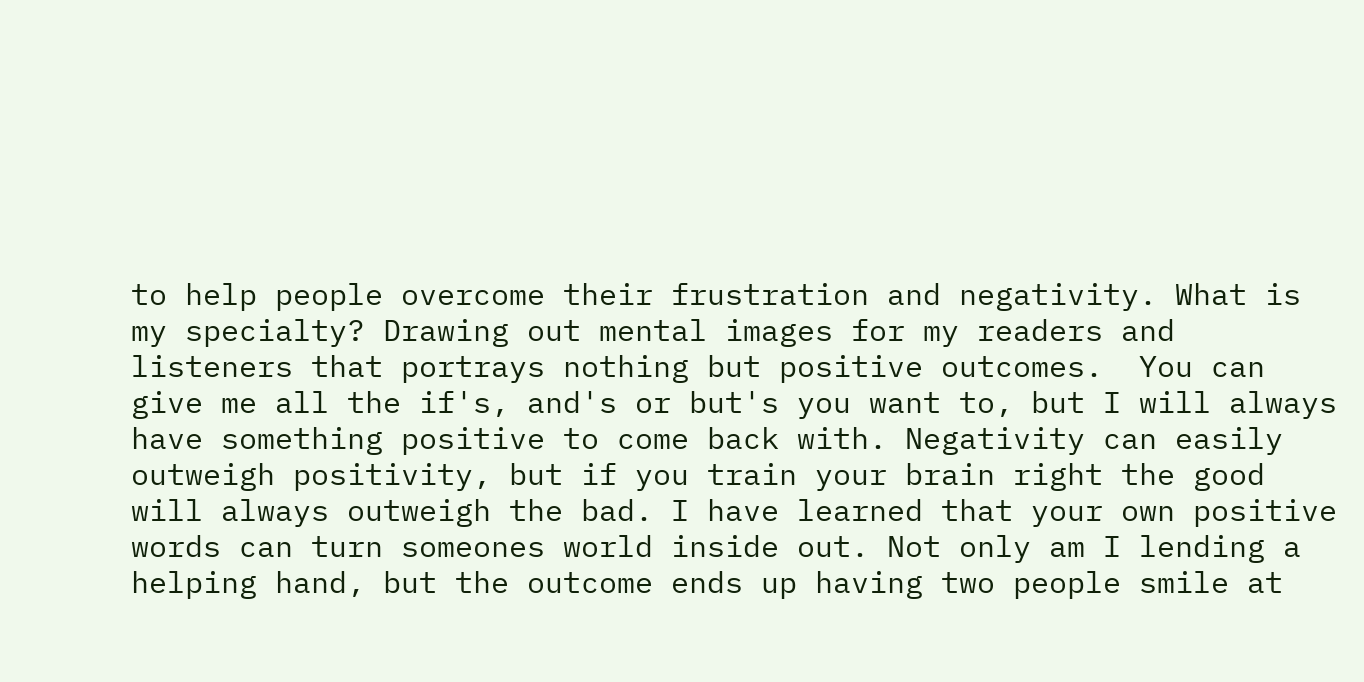to help people overcome their frustration and negativity. What is my specialty? Drawing out mental images for my readers and listeners that portrays nothing but positive outcomes.  You can give me all the if's, and's or but's you want to, but I will always have something positive to come back with. Negativity can easily outweigh positivity, but if you train your brain right the good will always outweigh the bad. I have learned that your own positive words can turn someones world inside out. Not only am I lending a helping hand, but the outcome ends up having two people smile at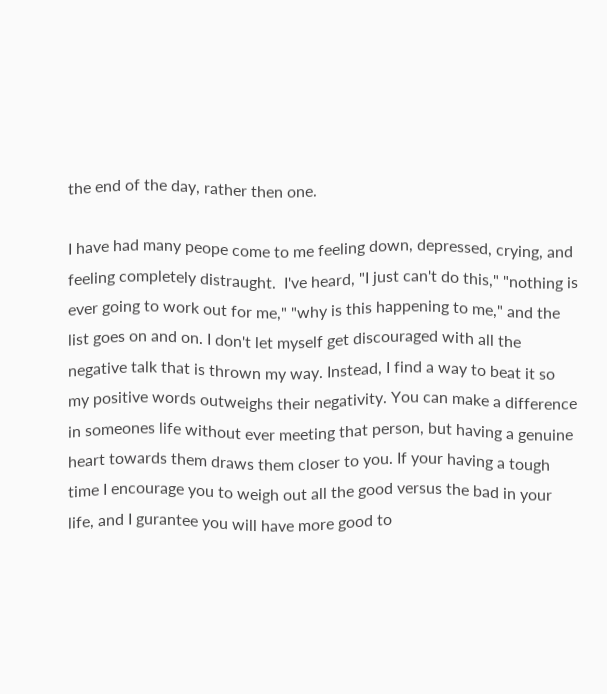the end of the day, rather then one.

I have had many peope come to me feeling down, depressed, crying, and feeling completely distraught.  I've heard, "I just can't do this," "nothing is ever going to work out for me," "why is this happening to me," and the list goes on and on. I don't let myself get discouraged with all the negative talk that is thrown my way. Instead, I find a way to beat it so my positive words outweighs their negativity. You can make a difference in someones life without ever meeting that person, but having a genuine heart towards them draws them closer to you. If your having a tough time I encourage you to weigh out all the good versus the bad in your life, and I gurantee you will have more good to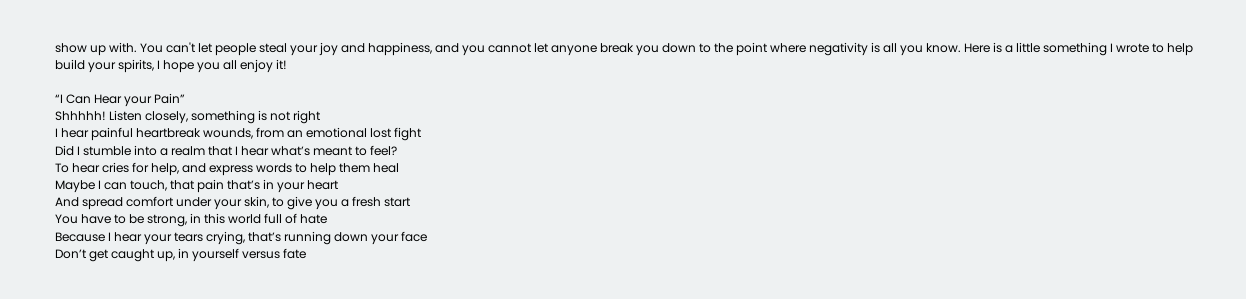show up with. You can't let people steal your joy and happiness, and you cannot let anyone break you down to the point where negativity is all you know. Here is a little something I wrote to help build your spirits, I hope you all enjoy it!

“I Can Hear your Pain”
Shhhhh! Listen closely, something is not right
I hear painful heartbreak wounds, from an emotional lost fight
Did I stumble into a realm that I hear what’s meant to feel?
To hear cries for help, and express words to help them heal
Maybe I can touch, that pain that’s in your heart
And spread comfort under your skin, to give you a fresh start
You have to be strong, in this world full of hate
Because I hear your tears crying, that’s running down your face
Don’t get caught up, in yourself versus fate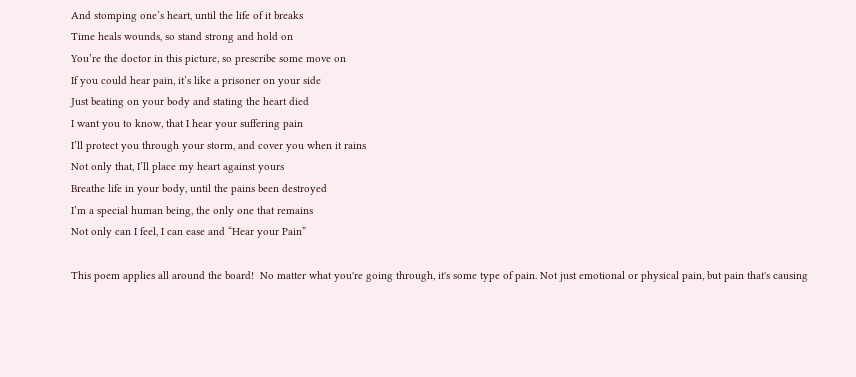And stomping one’s heart, until the life of it breaks
Time heals wounds, so stand strong and hold on
You’re the doctor in this picture, so prescribe some move on
If you could hear pain, it’s like a prisoner on your side
Just beating on your body and stating the heart died
I want you to know, that I hear your suffering pain
I’ll protect you through your storm, and cover you when it rains
Not only that, I’ll place my heart against yours
Breathe life in your body, until the pains been destroyed
I’m a special human being, the only one that remains
Not only can I feel, I can ease and “Hear your Pain”

This poem applies all around the board!  No matter what you're going through, it's some type of pain. Not just emotional or physical pain, but pain that's causing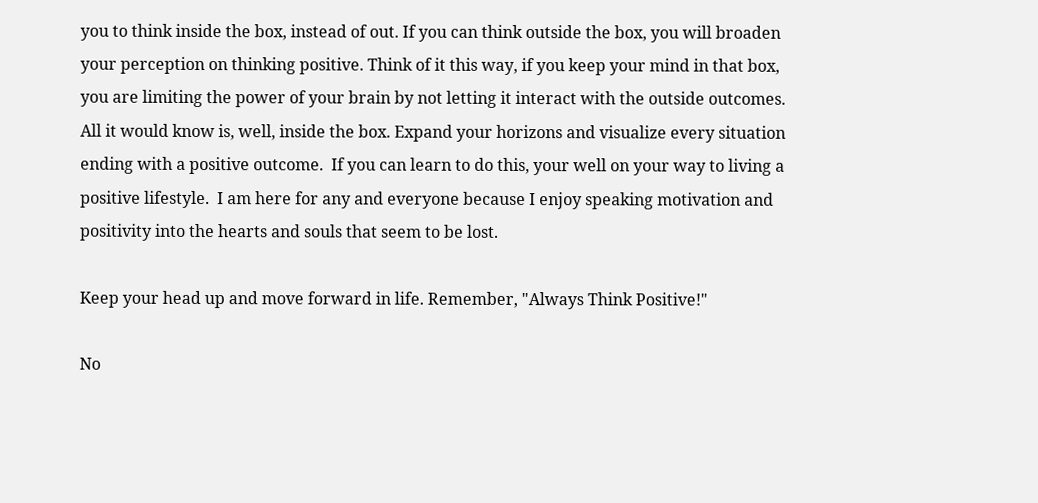you to think inside the box, instead of out. If you can think outside the box, you will broaden your perception on thinking positive. Think of it this way, if you keep your mind in that box, you are limiting the power of your brain by not letting it interact with the outside outcomes.  All it would know is, well, inside the box. Expand your horizons and visualize every situation ending with a positive outcome.  If you can learn to do this, your well on your way to living a positive lifestyle.  I am here for any and everyone because I enjoy speaking motivation and positivity into the hearts and souls that seem to be lost.

Keep your head up and move forward in life. Remember, "Always Think Positive!"

No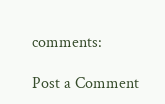comments:

Post a Comment